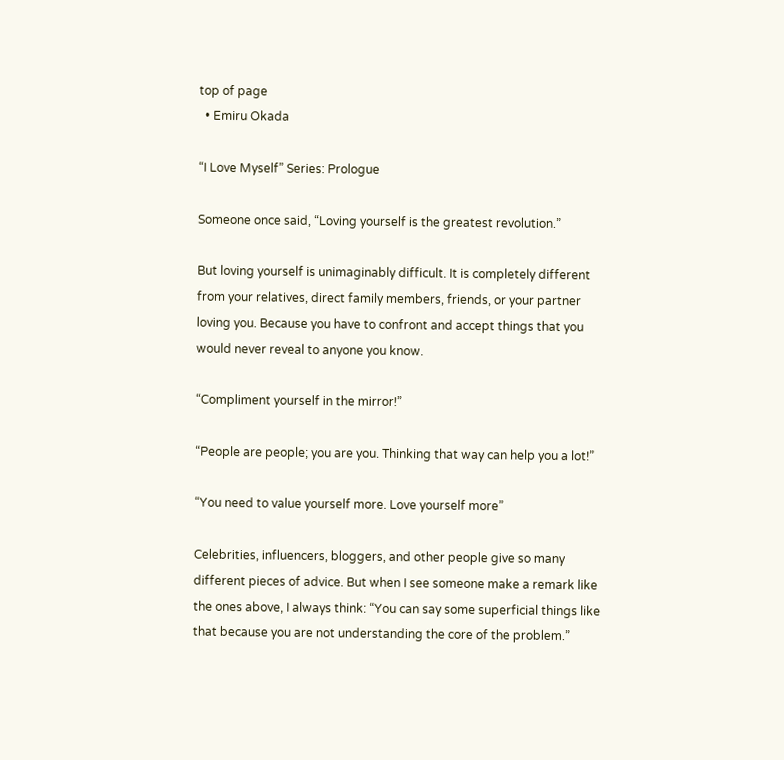top of page
  • Emiru Okada

“I Love Myself” Series: Prologue

Someone once said, “Loving yourself is the greatest revolution.”

But loving yourself is unimaginably difficult. It is completely different from your relatives, direct family members, friends, or your partner loving you. Because you have to confront and accept things that you would never reveal to anyone you know.

“Compliment yourself in the mirror!”

“People are people; you are you. Thinking that way can help you a lot!”

“You need to value yourself more. Love yourself more”

Celebrities, influencers, bloggers, and other people give so many different pieces of advice. But when I see someone make a remark like the ones above, I always think: “You can say some superficial things like that because you are not understanding the core of the problem.”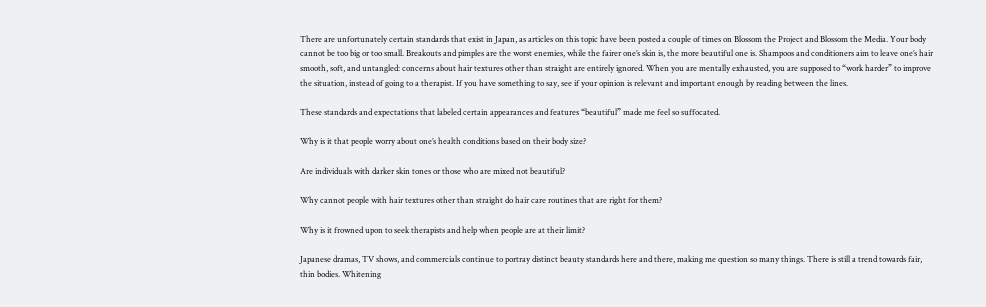There are unfortunately certain standards that exist in Japan, as articles on this topic have been posted a couple of times on Blossom the Project and Blossom the Media. Your body cannot be too big or too small. Breakouts and pimples are the worst enemies, while the fairer one’s skin is, the more beautiful one is. Shampoos and conditioners aim to leave one’s hair smooth, soft, and untangled: concerns about hair textures other than straight are entirely ignored. When you are mentally exhausted, you are supposed to “work harder” to improve the situation, instead of going to a therapist. If you have something to say, see if your opinion is relevant and important enough by reading between the lines.

These standards and expectations that labeled certain appearances and features “beautiful” made me feel so suffocated.

Why is it that people worry about one’s health conditions based on their body size?

Are individuals with darker skin tones or those who are mixed not beautiful?

Why cannot people with hair textures other than straight do hair care routines that are right for them?

Why is it frowned upon to seek therapists and help when people are at their limit?

Japanese dramas, TV shows, and commercials continue to portray distinct beauty standards here and there, making me question so many things. There is still a trend towards fair, thin bodies. Whitening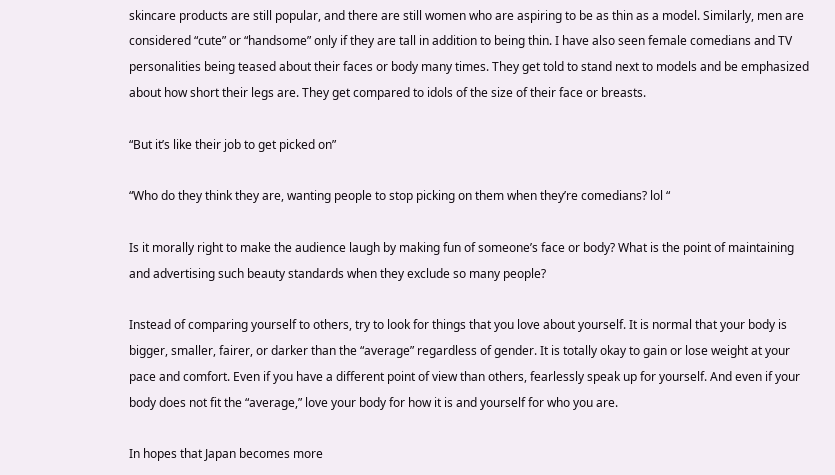skincare products are still popular, and there are still women who are aspiring to be as thin as a model. Similarly, men are considered “cute” or “handsome” only if they are tall in addition to being thin. I have also seen female comedians and TV personalities being teased about their faces or body many times. They get told to stand next to models and be emphasized about how short their legs are. They get compared to idols of the size of their face or breasts.

“But it’s like their job to get picked on”

“Who do they think they are, wanting people to stop picking on them when they’re comedians? lol “

Is it morally right to make the audience laugh by making fun of someone’s face or body? What is the point of maintaining and advertising such beauty standards when they exclude so many people?

Instead of comparing yourself to others, try to look for things that you love about yourself. It is normal that your body is bigger, smaller, fairer, or darker than the “average” regardless of gender. It is totally okay to gain or lose weight at your pace and comfort. Even if you have a different point of view than others, fearlessly speak up for yourself. And even if your body does not fit the “average,” love your body for how it is and yourself for who you are.

In hopes that Japan becomes more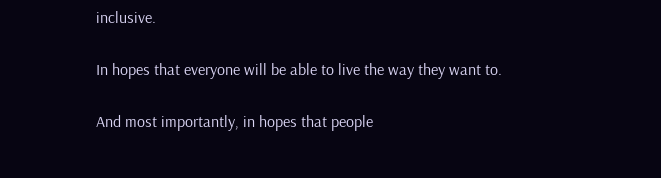inclusive.

In hopes that everyone will be able to live the way they want to.

And most importantly, in hopes that people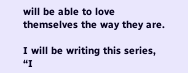will be able to love themselves the way they are.

I will be writing this series, “I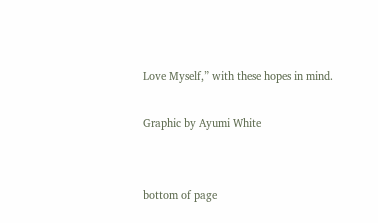Love Myself,” with these hopes in mind.

Graphic by Ayumi White


bottom of page